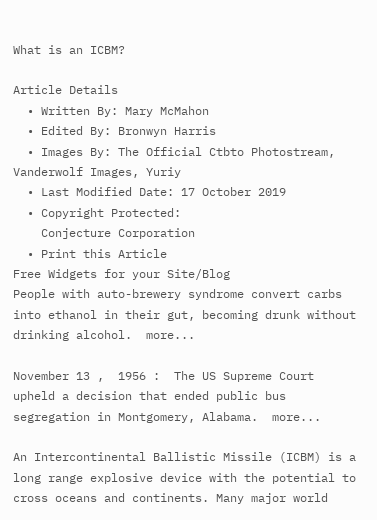What is an ICBM?

Article Details
  • Written By: Mary McMahon
  • Edited By: Bronwyn Harris
  • Images By: The Official Ctbto Photostream, Vanderwolf Images, Yuriy
  • Last Modified Date: 17 October 2019
  • Copyright Protected:
    Conjecture Corporation
  • Print this Article
Free Widgets for your Site/Blog
People with auto-brewery syndrome convert carbs into ethanol in their gut, becoming drunk without drinking alcohol.  more...

November 13 ,  1956 :  The US Supreme Court upheld a decision that ended public bus segregation in Montgomery, Alabama.  more...

An Intercontinental Ballistic Missile (ICBM) is a long range explosive device with the potential to cross oceans and continents. Many major world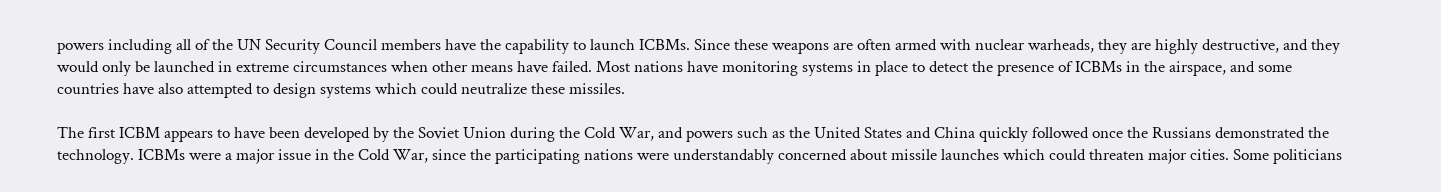powers including all of the UN Security Council members have the capability to launch ICBMs. Since these weapons are often armed with nuclear warheads, they are highly destructive, and they would only be launched in extreme circumstances when other means have failed. Most nations have monitoring systems in place to detect the presence of ICBMs in the airspace, and some countries have also attempted to design systems which could neutralize these missiles.

The first ICBM appears to have been developed by the Soviet Union during the Cold War, and powers such as the United States and China quickly followed once the Russians demonstrated the technology. ICBMs were a major issue in the Cold War, since the participating nations were understandably concerned about missile launches which could threaten major cities. Some politicians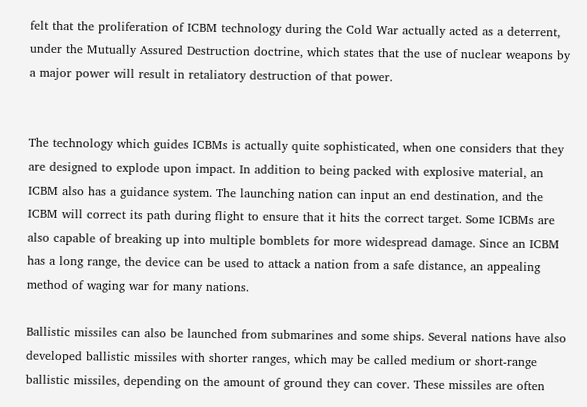felt that the proliferation of ICBM technology during the Cold War actually acted as a deterrent, under the Mutually Assured Destruction doctrine, which states that the use of nuclear weapons by a major power will result in retaliatory destruction of that power.


The technology which guides ICBMs is actually quite sophisticated, when one considers that they are designed to explode upon impact. In addition to being packed with explosive material, an ICBM also has a guidance system. The launching nation can input an end destination, and the ICBM will correct its path during flight to ensure that it hits the correct target. Some ICBMs are also capable of breaking up into multiple bomblets for more widespread damage. Since an ICBM has a long range, the device can be used to attack a nation from a safe distance, an appealing method of waging war for many nations.

Ballistic missiles can also be launched from submarines and some ships. Several nations have also developed ballistic missiles with shorter ranges, which may be called medium or short-range ballistic missiles, depending on the amount of ground they can cover. These missiles are often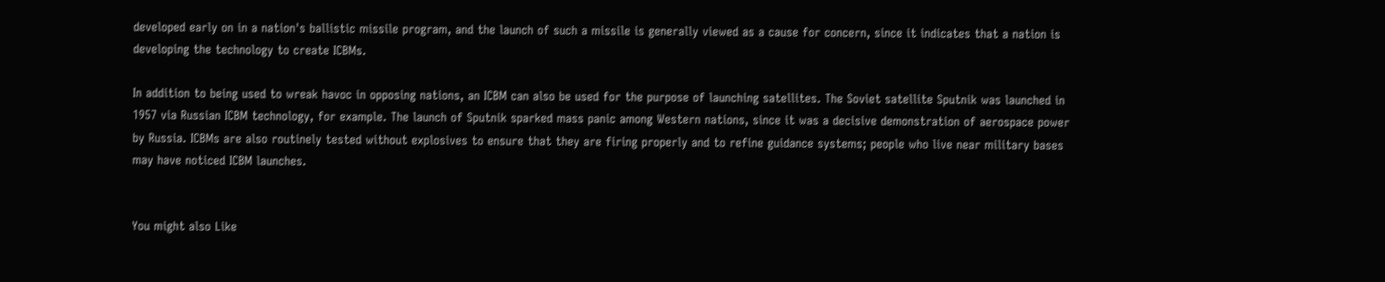developed early on in a nation's ballistic missile program, and the launch of such a missile is generally viewed as a cause for concern, since it indicates that a nation is developing the technology to create ICBMs.

In addition to being used to wreak havoc in opposing nations, an ICBM can also be used for the purpose of launching satellites. The Soviet satellite Sputnik was launched in 1957 via Russian ICBM technology, for example. The launch of Sputnik sparked mass panic among Western nations, since it was a decisive demonstration of aerospace power by Russia. ICBMs are also routinely tested without explosives to ensure that they are firing properly and to refine guidance systems; people who live near military bases may have noticed ICBM launches.


You might also Like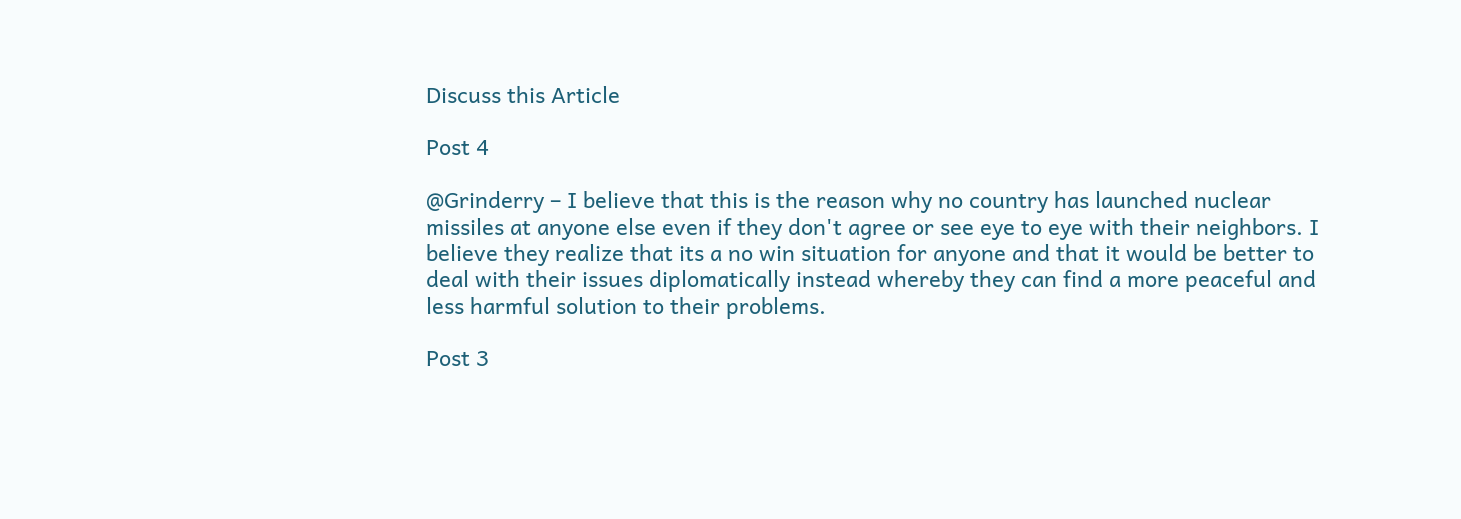Discuss this Article

Post 4

@Grinderry – I believe that this is the reason why no country has launched nuclear missiles at anyone else even if they don't agree or see eye to eye with their neighbors. I believe they realize that its a no win situation for anyone and that it would be better to deal with their issues diplomatically instead whereby they can find a more peaceful and less harmful solution to their problems.

Post 3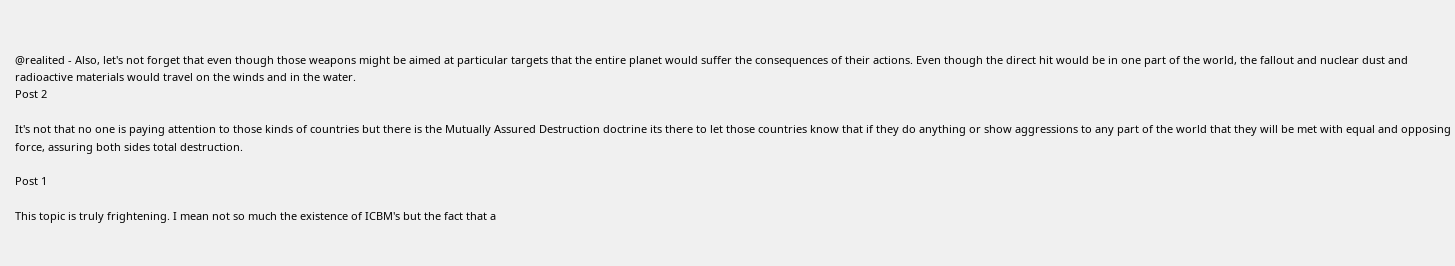@realited - Also, let's not forget that even though those weapons might be aimed at particular targets that the entire planet would suffer the consequences of their actions. Even though the direct hit would be in one part of the world, the fallout and nuclear dust and radioactive materials would travel on the winds and in the water.
Post 2

It's not that no one is paying attention to those kinds of countries but there is the Mutually Assured Destruction doctrine its there to let those countries know that if they do anything or show aggressions to any part of the world that they will be met with equal and opposing force, assuring both sides total destruction.

Post 1

This topic is truly frightening. I mean not so much the existence of ICBM's but the fact that a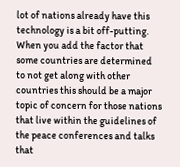lot of nations already have this technology is a bit off-putting. When you add the factor that some countries are determined to not get along with other countries this should be a major topic of concern for those nations that live within the guidelines of the peace conferences and talks that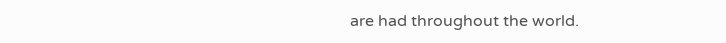are had throughout the world.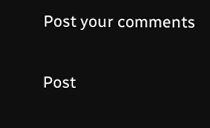Post your comments

Post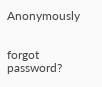Anonymously


forgot password?